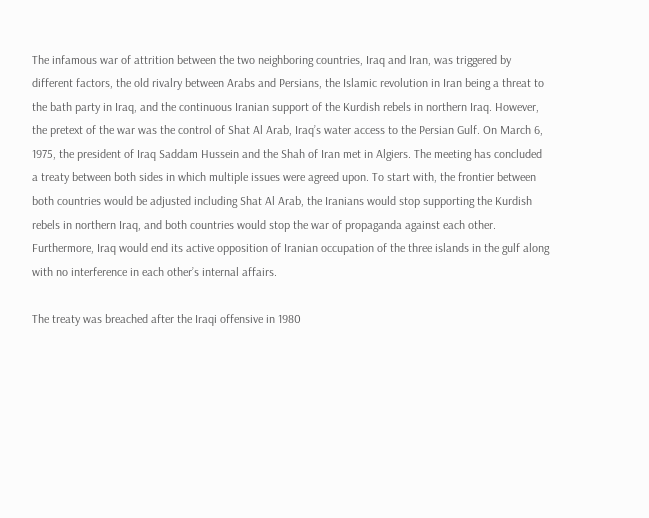The infamous war of attrition between the two neighboring countries, Iraq and Iran, was triggered by different factors, the old rivalry between Arabs and Persians, the Islamic revolution in Iran being a threat to the bath party in Iraq, and the continuous Iranian support of the Kurdish rebels in northern Iraq. However, the pretext of the war was the control of Shat Al Arab, Iraq’s water access to the Persian Gulf. On March 6, 1975, the president of Iraq Saddam Hussein and the Shah of Iran met in Algiers. The meeting has concluded a treaty between both sides in which multiple issues were agreed upon. To start with, the frontier between both countries would be adjusted including Shat Al Arab, the Iranians would stop supporting the Kurdish rebels in northern Iraq, and both countries would stop the war of propaganda against each other. Furthermore, Iraq would end its active opposition of Iranian occupation of the three islands in the gulf along with no interference in each other’s internal affairs.

The treaty was breached after the Iraqi offensive in 1980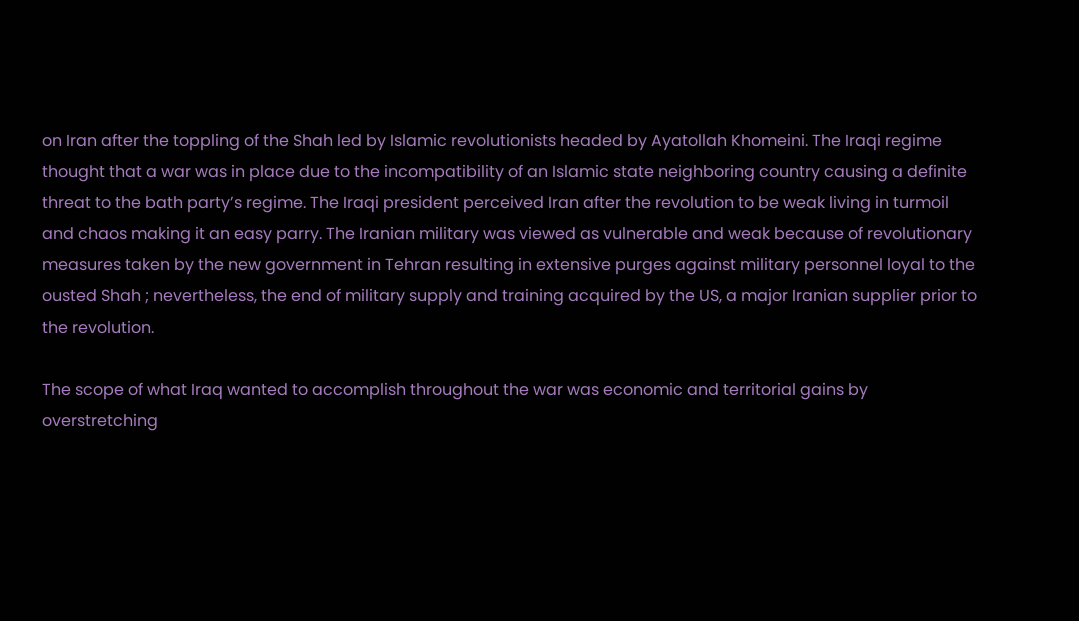on Iran after the toppling of the Shah led by Islamic revolutionists headed by Ayatollah Khomeini. The Iraqi regime thought that a war was in place due to the incompatibility of an Islamic state neighboring country causing a definite threat to the bath party’s regime. The Iraqi president perceived Iran after the revolution to be weak living in turmoil and chaos making it an easy parry. The Iranian military was viewed as vulnerable and weak because of revolutionary measures taken by the new government in Tehran resulting in extensive purges against military personnel loyal to the ousted Shah ; nevertheless, the end of military supply and training acquired by the US, a major Iranian supplier prior to the revolution.

The scope of what Iraq wanted to accomplish throughout the war was economic and territorial gains by overstretching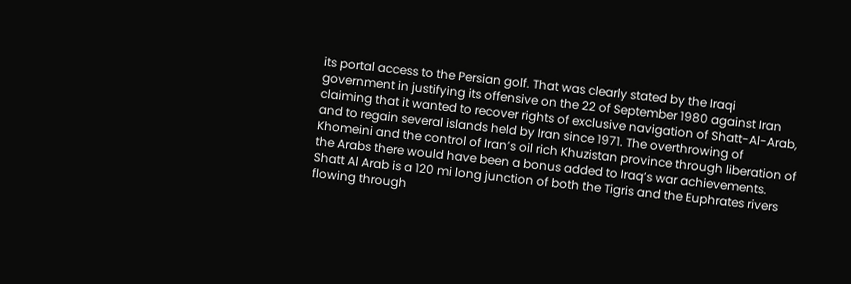its portal access to the Persian golf. That was clearly stated by the Iraqi government in justifying its offensive on the 22 of September 1980 against Iran claiming that it wanted to recover rights of exclusive navigation of Shatt-Al-Arab, and to regain several islands held by Iran since 1971. The overthrowing of Khomeini and the control of Iran’s oil rich Khuzistan province through liberation of the Arabs there would have been a bonus added to Iraq’s war achievements. Shatt Al Arab is a 120 mi long junction of both the Tigris and the Euphrates rivers flowing through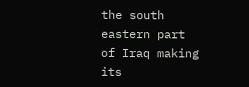the south eastern part of Iraq making its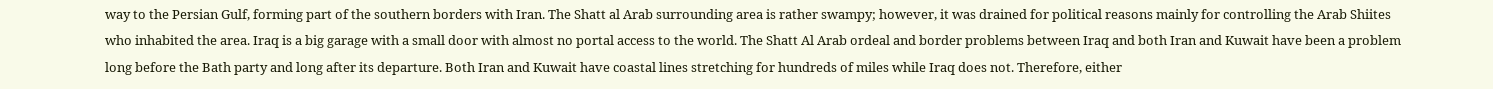way to the Persian Gulf, forming part of the southern borders with Iran. The Shatt al Arab surrounding area is rather swampy; however, it was drained for political reasons mainly for controlling the Arab Shiites who inhabited the area. Iraq is a big garage with a small door with almost no portal access to the world. The Shatt Al Arab ordeal and border problems between Iraq and both Iran and Kuwait have been a problem long before the Bath party and long after its departure. Both Iran and Kuwait have coastal lines stretching for hundreds of miles while Iraq does not. Therefore, either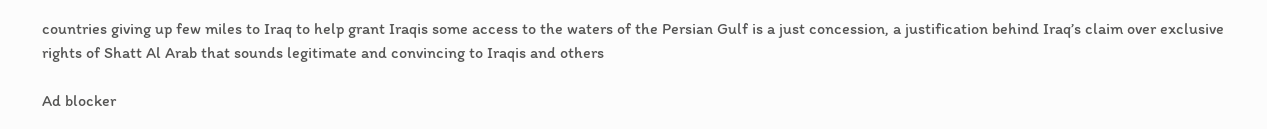countries giving up few miles to Iraq to help grant Iraqis some access to the waters of the Persian Gulf is a just concession, a justification behind Iraq’s claim over exclusive rights of Shatt Al Arab that sounds legitimate and convincing to Iraqis and others

Ad blocker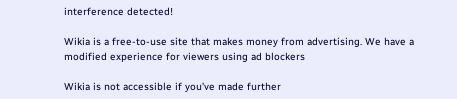interference detected!

Wikia is a free-to-use site that makes money from advertising. We have a modified experience for viewers using ad blockers

Wikia is not accessible if you’ve made further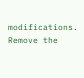modifications. Remove the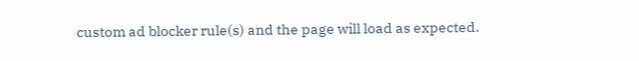custom ad blocker rule(s) and the page will load as expected.